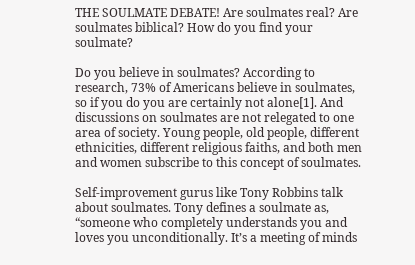THE SOULMATE DEBATE! Are soulmates real? Are soulmates biblical? How do you find your soulmate?

Do you believe in soulmates? According to research, 73% of Americans believe in soulmates, so if you do you are certainly not alone[1]. And discussions on soulmates are not relegated to one area of society. Young people, old people, different ethnicities, different religious faiths, and both men and women subscribe to this concept of soulmates.

Self-improvement gurus like Tony Robbins talk about soulmates. Tony defines a soulmate as, “someone who completely understands you and loves you unconditionally. It’s a meeting of minds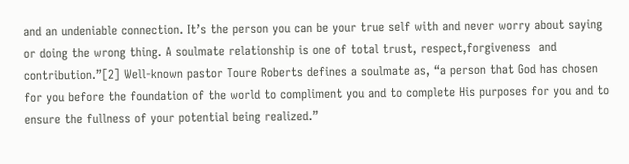and an undeniable connection. It’s the person you can be your true self with and never worry about saying or doing the wrong thing. A soulmate relationship is one of total trust, respect,forgiveness  and contribution.”[2] Well-known pastor Toure Roberts defines a soulmate as, “a person that God has chosen for you before the foundation of the world to compliment you and to complete His purposes for you and to ensure the fullness of your potential being realized.”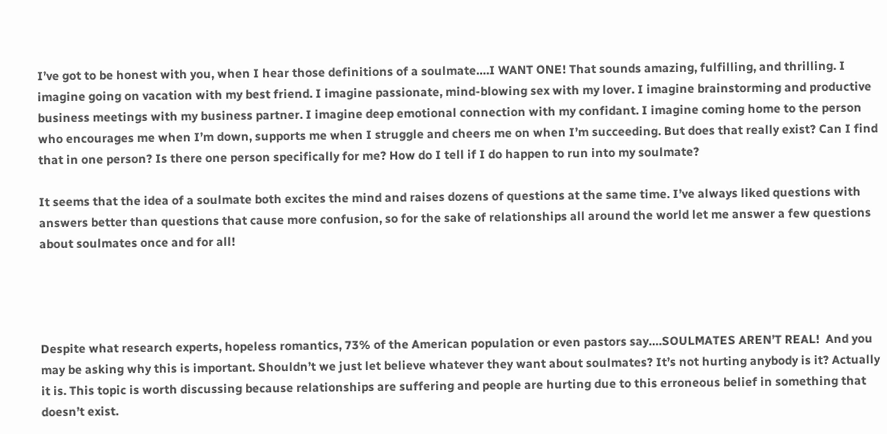I’ve got to be honest with you, when I hear those definitions of a soulmate….I WANT ONE! That sounds amazing, fulfilling, and thrilling. I imagine going on vacation with my best friend. I imagine passionate, mind-blowing sex with my lover. I imagine brainstorming and productive business meetings with my business partner. I imagine deep emotional connection with my confidant. I imagine coming home to the person who encourages me when I’m down, supports me when I struggle and cheers me on when I’m succeeding. But does that really exist? Can I find that in one person? Is there one person specifically for me? How do I tell if I do happen to run into my soulmate?

It seems that the idea of a soulmate both excites the mind and raises dozens of questions at the same time. I’ve always liked questions with answers better than questions that cause more confusion, so for the sake of relationships all around the world let me answer a few questions about soulmates once and for all!




Despite what research experts, hopeless romantics, 73% of the American population or even pastors say….SOULMATES AREN’T REAL!  And you may be asking why this is important. Shouldn’t we just let believe whatever they want about soulmates? It’s not hurting anybody is it? Actually it is. This topic is worth discussing because relationships are suffering and people are hurting due to this erroneous belief in something that doesn’t exist.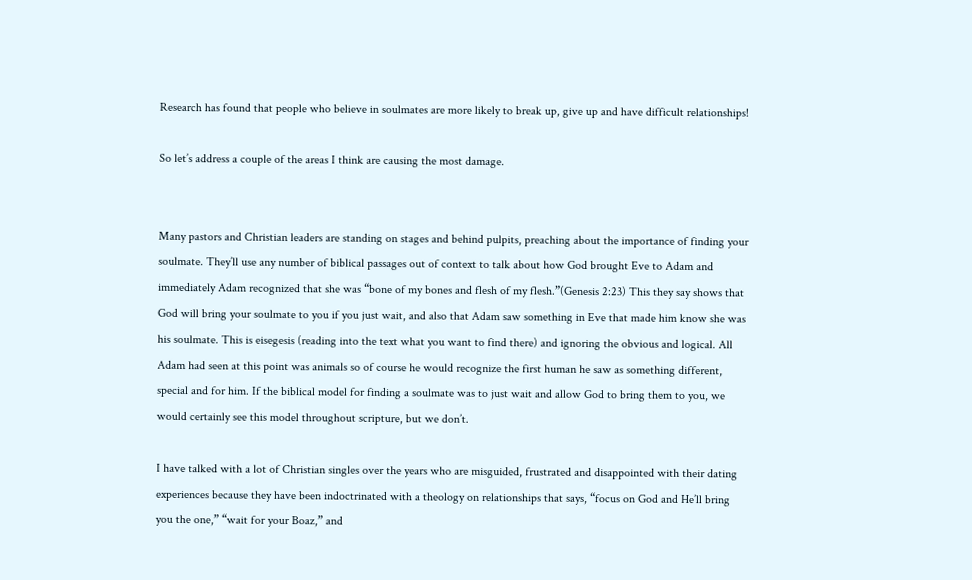Research has found that people who believe in soulmates are more likely to break up, give up and have difficult relationships!

So let’s address a couple of the areas I think are causing the most damage.


Many pastors and Christian leaders are standing on stages and behind pulpits, preaching about the importance of finding your soulmate. They’ll use any number of biblical passages out of context to talk about how God brought Eve to Adam and immediately Adam recognized that she was “bone of my bones and flesh of my flesh.”(Genesis 2:23) This they say shows that God will bring your soulmate to you if you just wait, and also that Adam saw something in Eve that made him know she was his soulmate. This is eisegesis (reading into the text what you want to find there) and ignoring the obvious and logical. All Adam had seen at this point was animals so of course he would recognize the first human he saw as something different, special and for him. If the biblical model for finding a soulmate was to just wait and allow God to bring them to you, we would certainly see this model throughout scripture, but we don’t.

I have talked with a lot of Christian singles over the years who are misguided, frustrated and disappointed with their dating experiences because they have been indoctrinated with a theology on relationships that says, “focus on God and He’ll bring you the one,” “wait for your Boaz,” and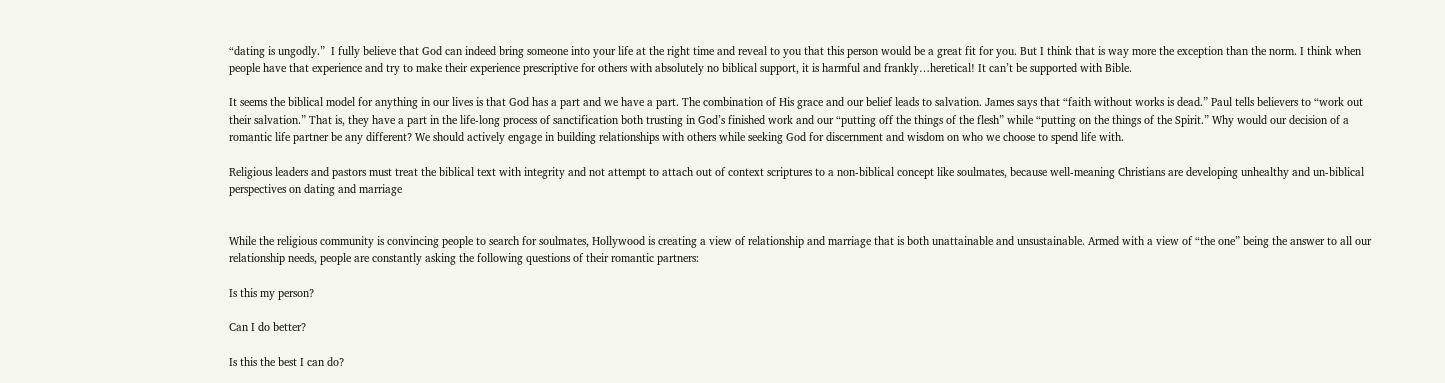“dating is ungodly.”  I fully believe that God can indeed bring someone into your life at the right time and reveal to you that this person would be a great fit for you. But I think that is way more the exception than the norm. I think when people have that experience and try to make their experience prescriptive for others with absolutely no biblical support, it is harmful and frankly…heretical! It can’t be supported with Bible.

It seems the biblical model for anything in our lives is that God has a part and we have a part. The combination of His grace and our belief leads to salvation. James says that “faith without works is dead.” Paul tells believers to “work out their salvation.” That is, they have a part in the life-long process of sanctification both trusting in God’s finished work and our “putting off the things of the flesh” while “putting on the things of the Spirit.” Why would our decision of a romantic life partner be any different? We should actively engage in building relationships with others while seeking God for discernment and wisdom on who we choose to spend life with.

Religious leaders and pastors must treat the biblical text with integrity and not attempt to attach out of context scriptures to a non-biblical concept like soulmates, because well-meaning Christians are developing unhealthy and un-biblical perspectives on dating and marriage


While the religious community is convincing people to search for soulmates, Hollywood is creating a view of relationship and marriage that is both unattainable and unsustainable. Armed with a view of “the one” being the answer to all our relationship needs, people are constantly asking the following questions of their romantic partners:

Is this my person?

Can I do better?

Is this the best I can do?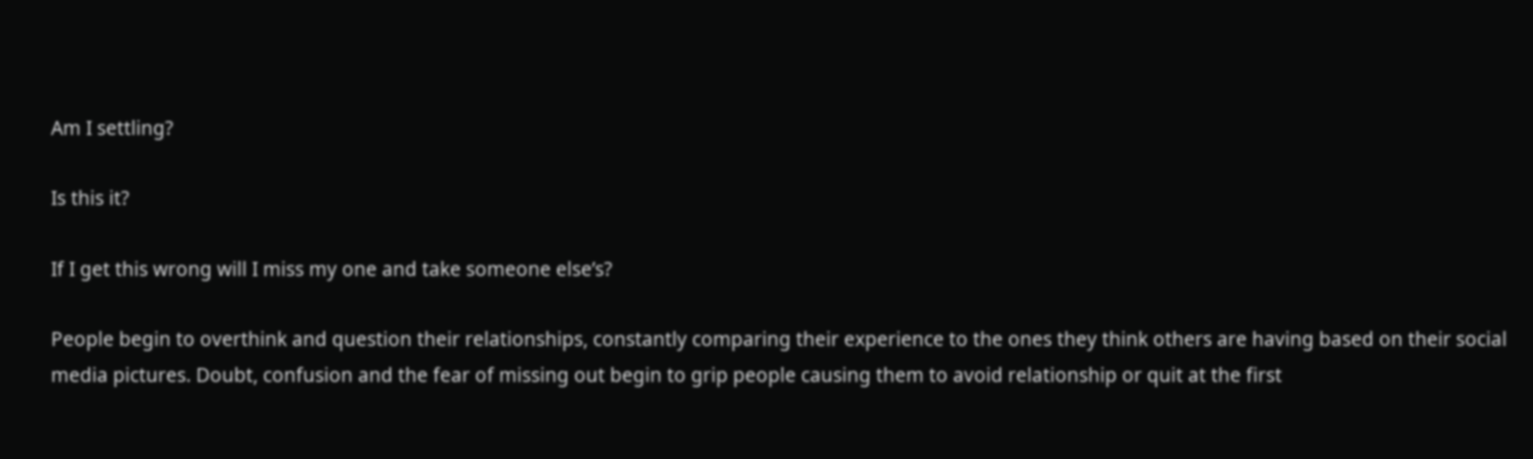Am I settling?

Is this it?

If I get this wrong will I miss my one and take someone else’s?

People begin to overthink and question their relationships, constantly comparing their experience to the ones they think others are having based on their social media pictures. Doubt, confusion and the fear of missing out begin to grip people causing them to avoid relationship or quit at the first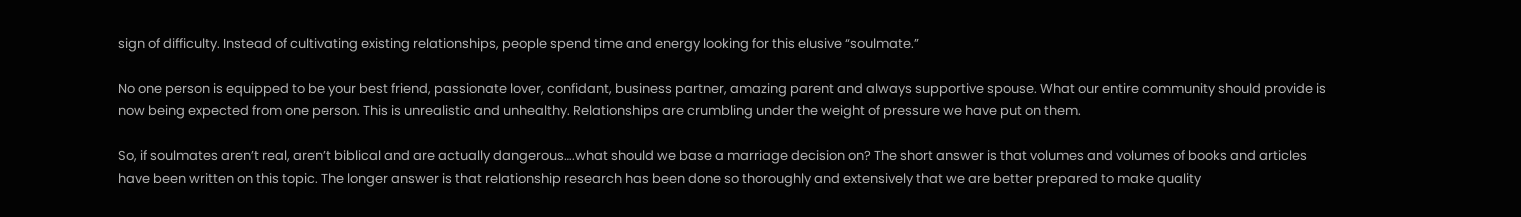sign of difficulty. Instead of cultivating existing relationships, people spend time and energy looking for this elusive “soulmate.”

No one person is equipped to be your best friend, passionate lover, confidant, business partner, amazing parent and always supportive spouse. What our entire community should provide is now being expected from one person. This is unrealistic and unhealthy. Relationships are crumbling under the weight of pressure we have put on them.

So, if soulmates aren’t real, aren’t biblical and are actually dangerous….what should we base a marriage decision on? The short answer is that volumes and volumes of books and articles have been written on this topic. The longer answer is that relationship research has been done so thoroughly and extensively that we are better prepared to make quality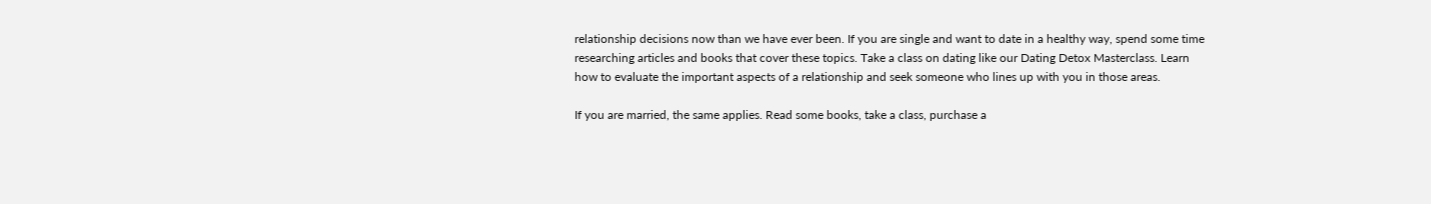relationship decisions now than we have ever been. If you are single and want to date in a healthy way, spend some time researching articles and books that cover these topics. Take a class on dating like our Dating Detox Masterclass. Learn how to evaluate the important aspects of a relationship and seek someone who lines up with you in those areas.

If you are married, the same applies. Read some books, take a class, purchase a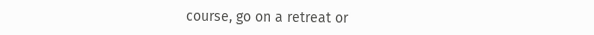course, go on a retreat or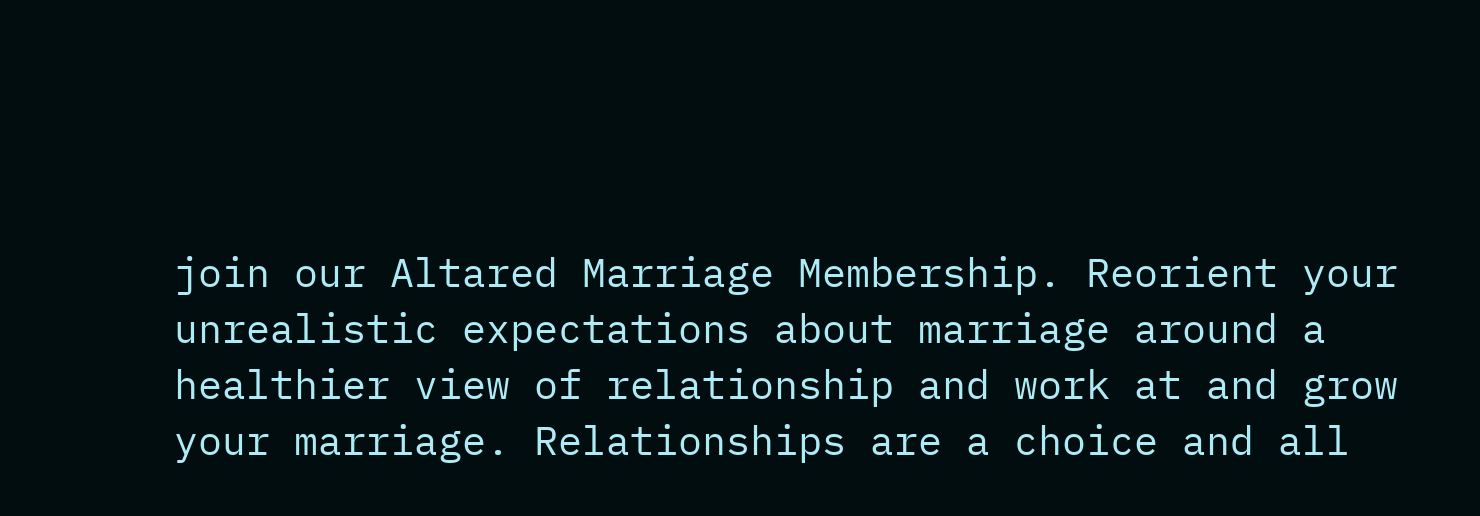join our Altared Marriage Membership. Reorient your unrealistic expectations about marriage around a healthier view of relationship and work at and grow your marriage. Relationships are a choice and all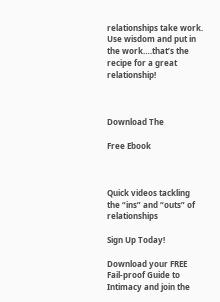relationships take work. Use wisdom and put in the work….that’s the recipe for a great relationship!



Download The

Free Ebook



Quick videos tackling the “ins” and “outs” of relationships

Sign Up Today!

Download your FREE Fail-proof Guide to Intimacy and join the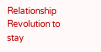Relationship Revolution to stay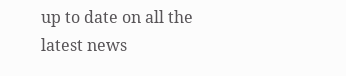up to date on all the latest news